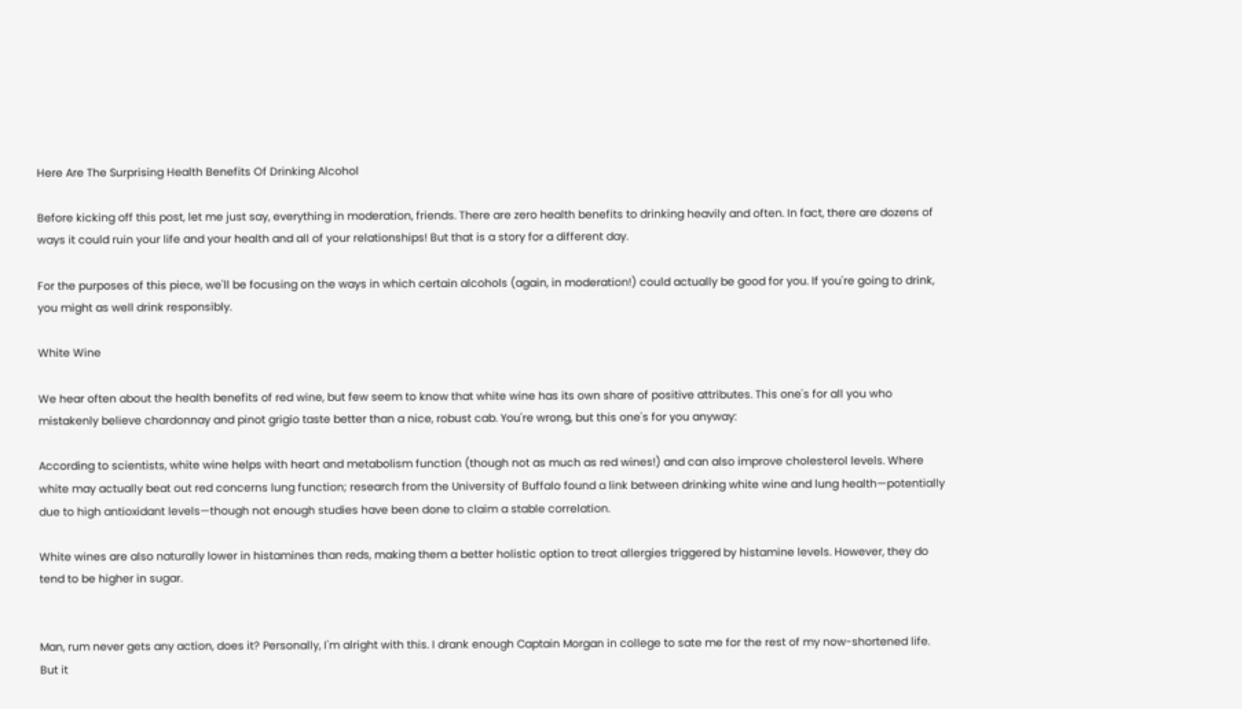Here Are The Surprising Health Benefits Of Drinking Alcohol

Before kicking off this post, let me just say, everything in moderation, friends. There are zero health benefits to drinking heavily and often. In fact, there are dozens of ways it could ruin your life and your health and all of your relationships! But that is a story for a different day.

For the purposes of this piece, we'll be focusing on the ways in which certain alcohols (again, in moderation!) could actually be good for you. If you're going to drink, you might as well drink responsibly.

White Wine

We hear often about the health benefits of red wine, but few seem to know that white wine has its own share of positive attributes. This one's for all you who mistakenly believe chardonnay and pinot grigio taste better than a nice, robust cab. You're wrong, but this one's for you anyway:

According to scientists, white wine helps with heart and metabolism function (though not as much as red wines!) and can also improve cholesterol levels. Where white may actually beat out red concerns lung function; research from the University of Buffalo found a link between drinking white wine and lung health—potentially due to high antioxidant levels—though not enough studies have been done to claim a stable correlation.

White wines are also naturally lower in histamines than reds, making them a better holistic option to treat allergies triggered by histamine levels. However, they do tend to be higher in sugar.


Man, rum never gets any action, does it? Personally, I'm alright with this. I drank enough Captain Morgan in college to sate me for the rest of my now-shortened life. But it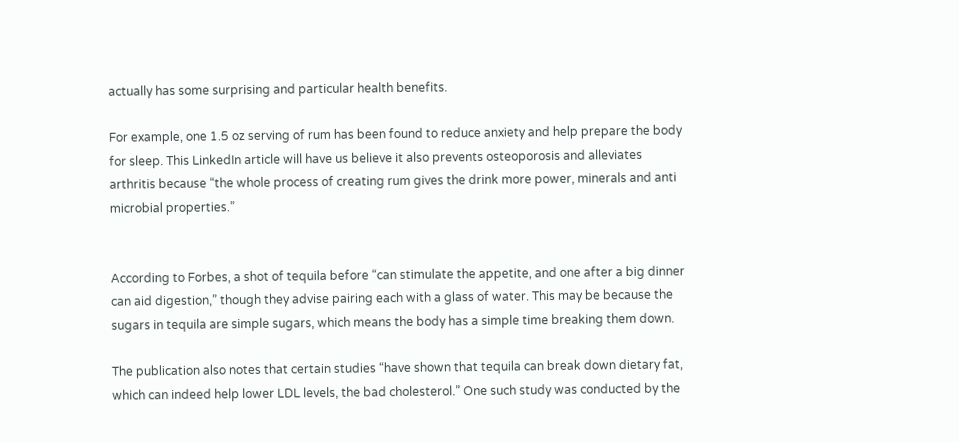actually has some surprising and particular health benefits.

For example, one 1.5 oz serving of rum has been found to reduce anxiety and help prepare the body for sleep. This LinkedIn article will have us believe it also prevents osteoporosis and alleviates arthritis because “the whole process of creating rum gives the drink more power, minerals and anti microbial properties.”


According to Forbes, a shot of tequila before “can stimulate the appetite, and one after a big dinner can aid digestion,” though they advise pairing each with a glass of water. This may be because the sugars in tequila are simple sugars, which means the body has a simple time breaking them down.

The publication also notes that certain studies “have shown that tequila can break down dietary fat, which can indeed help lower LDL levels, the bad cholesterol.” One such study was conducted by the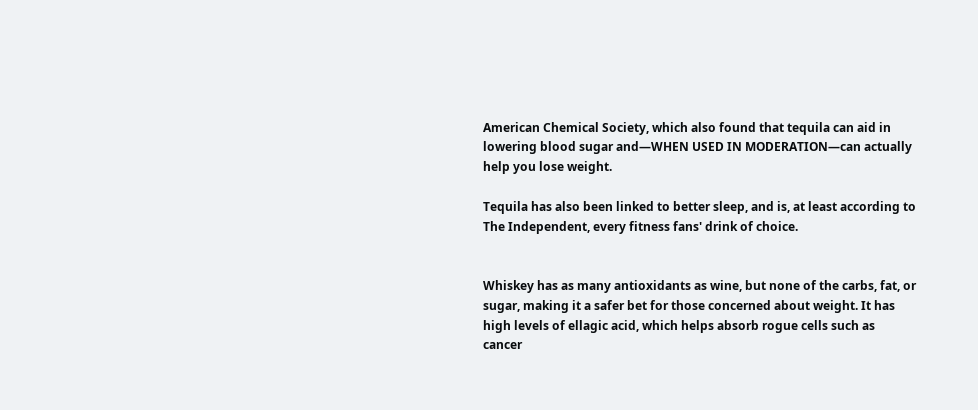American Chemical Society, which also found that tequila can aid in lowering blood sugar and—WHEN USED IN MODERATION—can actually help you lose weight.

Tequila has also been linked to better sleep, and is, at least according to The Independent, every fitness fans' drink of choice.


Whiskey has as many antioxidants as wine, but none of the carbs, fat, or sugar, making it a safer bet for those concerned about weight. It has high levels of ellagic acid, which helps absorb rogue cells such as cancer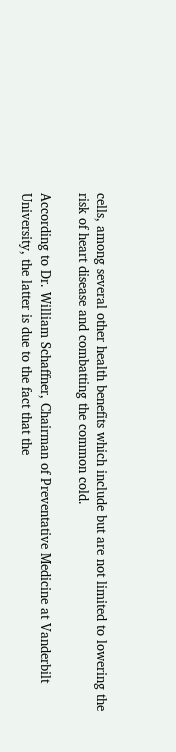cells, among several other health benefits which include but are not limited to lowering the risk of heart disease and combatting the common cold.

According to Dr. William Schaffner, Chairman of Preventative Medicine at Vanderbilt University, the latter is due to the fact that the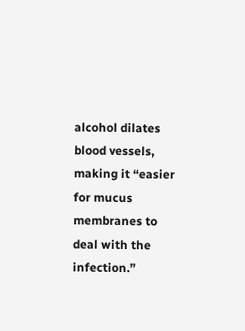alcohol dilates blood vessels, making it “easier for mucus membranes to deal with the infection.”